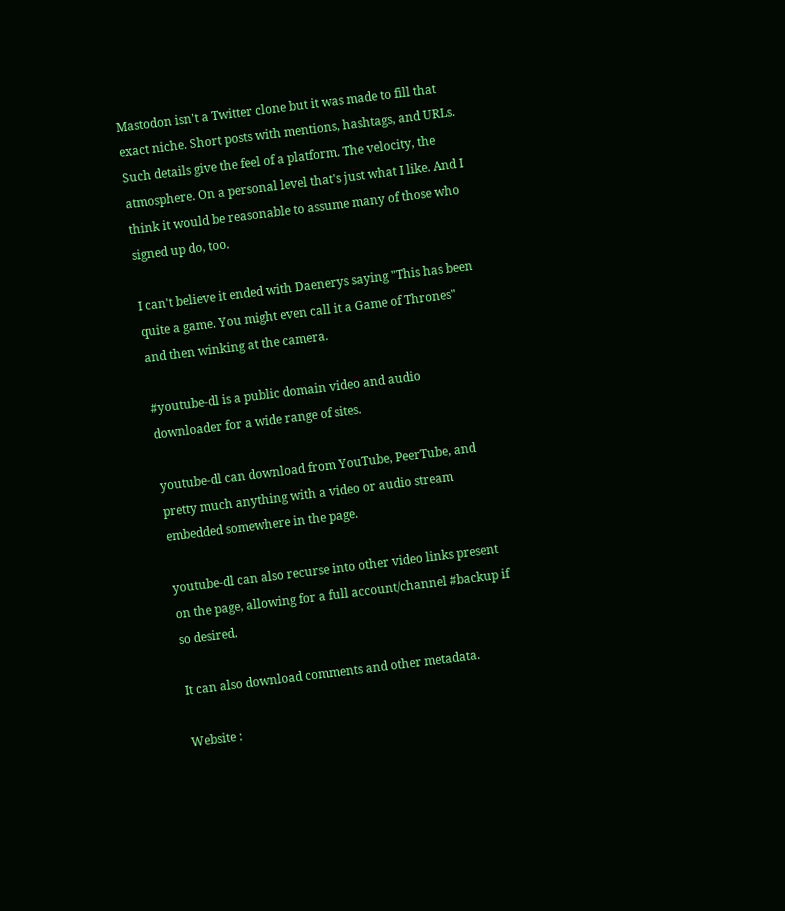Mastodon isn't a Twitter clone but it was made to fill that exact niche. Short posts with mentions, hashtags, and URLs. Such details give the feel of a platform. The velocity, the atmosphere. On a personal level that's just what I like. And I think it would be reasonable to assume many of those who signed up do, too.

I can't believe it ended with Daenerys saying "This has been quite a game. You might even call it a Game of Thrones" and then winking at the camera.

#youtube-dl is a public domain video and audio downloader for a wide range of sites.

youtube-dl can download from YouTube, PeerTube, and pretty much anything with a video or audio stream embedded somewhere in the page.

youtube-dl can also recurse into other video links present on the page, allowing for a full account/channel #backup if so desired.

It can also download comments and other metadata.

Website :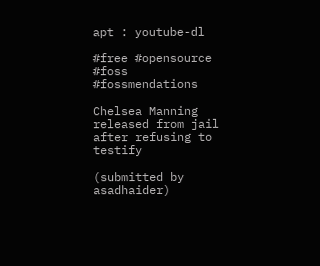apt : youtube-dl

#free #opensource #foss #fossmendations

Chelsea Manning released from jail after refusing to testify

(submitted by asadhaider)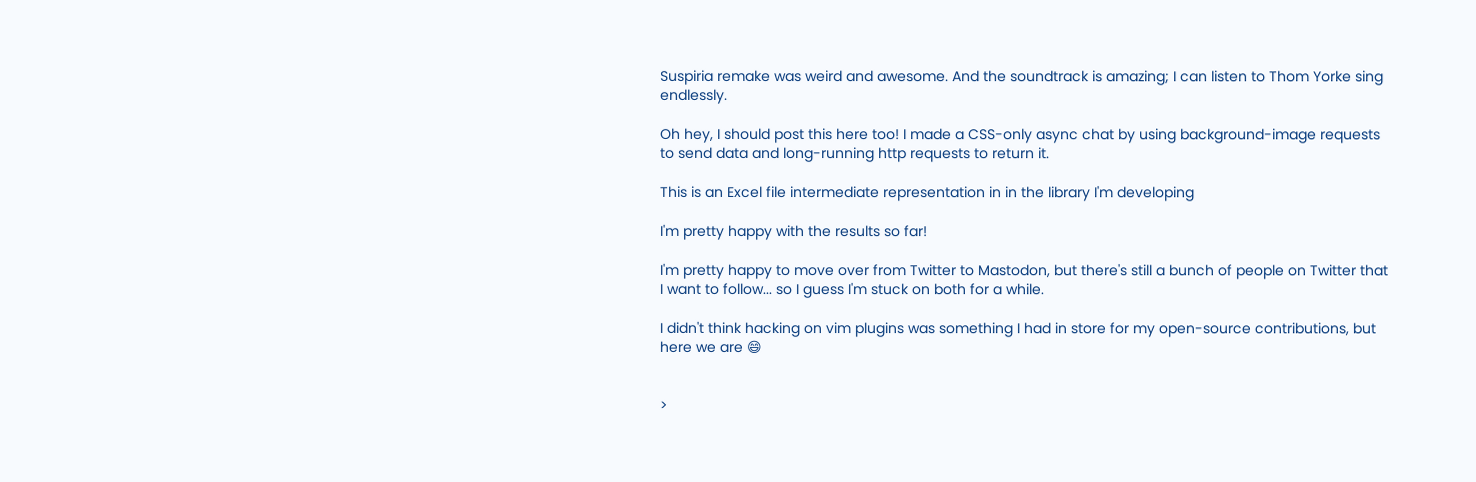Suspiria remake was weird and awesome. And the soundtrack is amazing; I can listen to Thom Yorke sing endlessly.

Oh hey, I should post this here too! I made a CSS-only async chat by using background-image requests to send data and long-running http requests to return it.

This is an Excel file intermediate representation in in the library I'm developing

I'm pretty happy with the results so far!

I'm pretty happy to move over from Twitter to Mastodon, but there's still a bunch of people on Twitter that I want to follow... so I guess I'm stuck on both for a while.

I didn't think hacking on vim plugins was something I had in store for my open-source contributions, but here we are 😄


>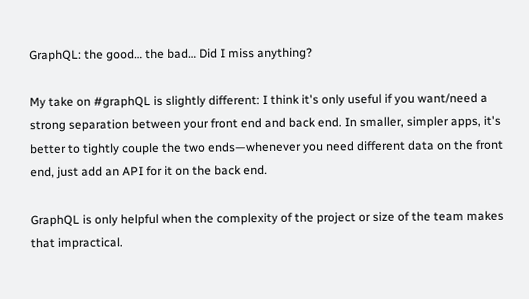GraphQL: the good… the bad… Did I miss anything?

My take on #graphQL is slightly different: I think it's only useful if you want/need a strong separation between your front end and back end. In smaller, simpler apps, it's better to tightly couple the two ends—whenever you need different data on the front end, just add an API for it on the back end.

GraphQL is only helpful when the complexity of the project or size of the team makes that impractical.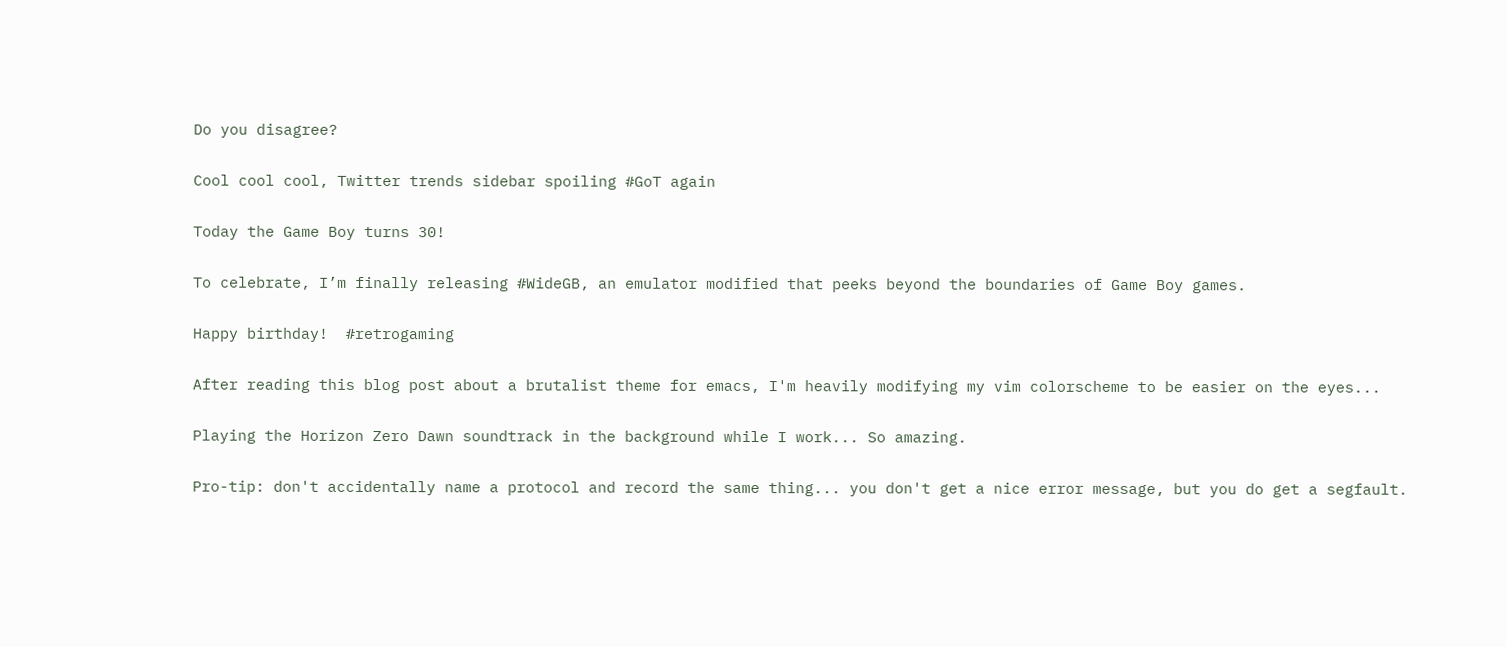Do you disagree?

Cool cool cool, Twitter trends sidebar spoiling #GoT again

Today the Game Boy turns 30!

To celebrate, I’m finally releasing #WideGB, an emulator modified that peeks beyond the boundaries of Game Boy games.

Happy birthday!  #retrogaming

After reading this blog post about a brutalist theme for emacs, I'm heavily modifying my vim colorscheme to be easier on the eyes...

Playing the Horizon Zero Dawn soundtrack in the background while I work... So amazing.

Pro-tip: don't accidentally name a protocol and record the same thing... you don't get a nice error message, but you do get a segfault.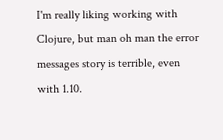I'm really liking working with Clojure, but man oh man the error messages story is terrible, even with 1.10.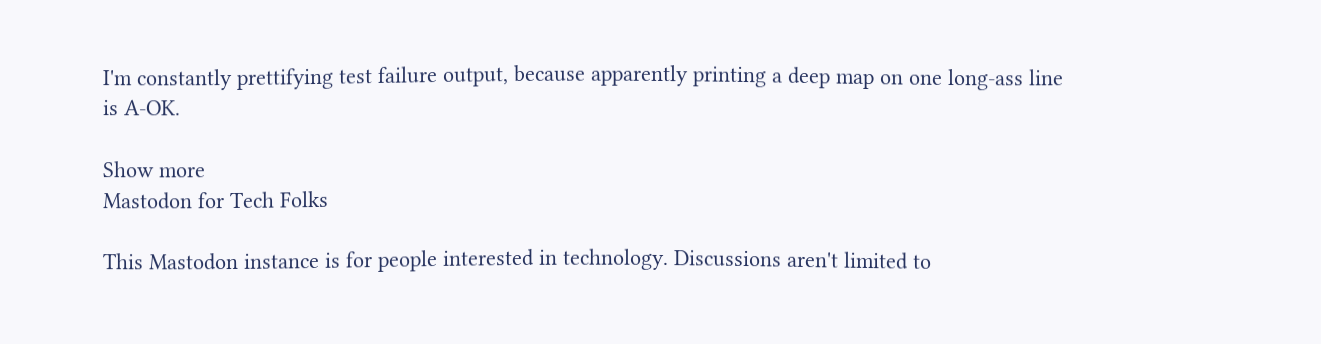I'm constantly prettifying test failure output, because apparently printing a deep map on one long-ass line is A-OK.

Show more
Mastodon for Tech Folks

This Mastodon instance is for people interested in technology. Discussions aren't limited to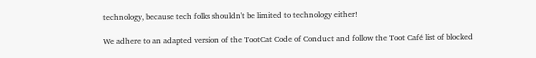technology, because tech folks shouldn't be limited to technology either!

We adhere to an adapted version of the TootCat Code of Conduct and follow the Toot Café list of blocked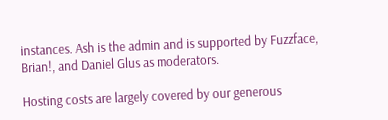instances. Ash is the admin and is supported by Fuzzface, Brian!, and Daniel Glus as moderators.

Hosting costs are largely covered by our generous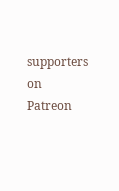supporters on Patreon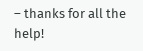– thanks for all the help!